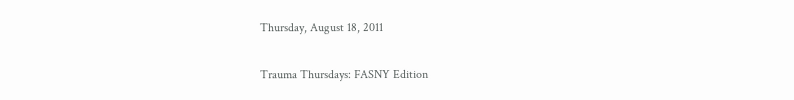Thursday, August 18, 2011

Trauma Thursdays: FASNY Edition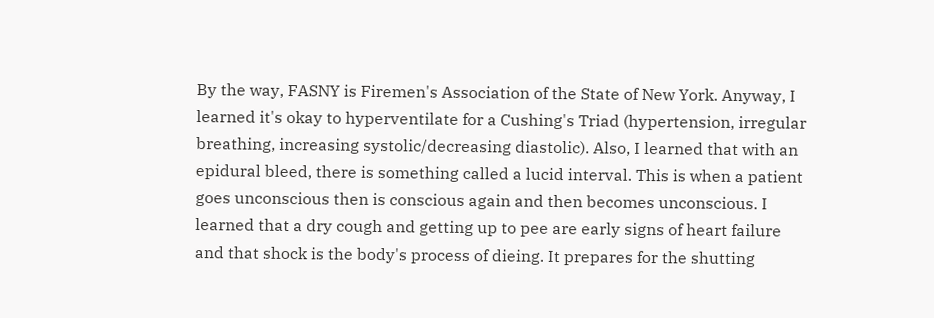By the way, FASNY is Firemen's Association of the State of New York. Anyway, I learned it's okay to hyperventilate for a Cushing's Triad (hypertension, irregular breathing, increasing systolic/decreasing diastolic). Also, I learned that with an epidural bleed, there is something called a lucid interval. This is when a patient goes unconscious then is conscious again and then becomes unconscious. I learned that a dry cough and getting up to pee are early signs of heart failure and that shock is the body's process of dieing. It prepares for the shutting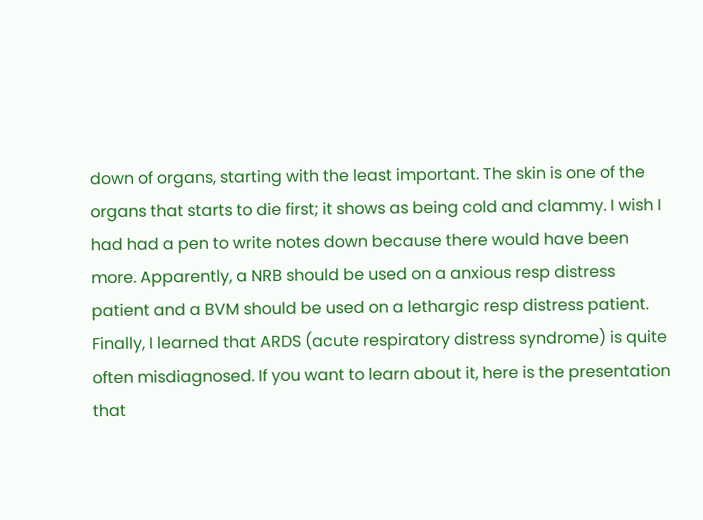down of organs, starting with the least important. The skin is one of the organs that starts to die first; it shows as being cold and clammy. I wish I had had a pen to write notes down because there would have been more. Apparently, a NRB should be used on a anxious resp distress patient and a BVM should be used on a lethargic resp distress patient. Finally, I learned that ARDS (acute respiratory distress syndrome) is quite often misdiagnosed. If you want to learn about it, here is the presentation that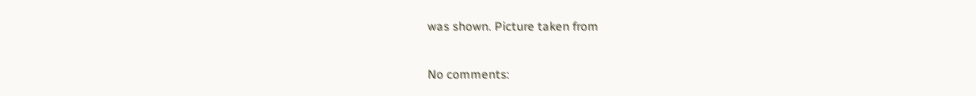was shown. Picture taken from

No comments: